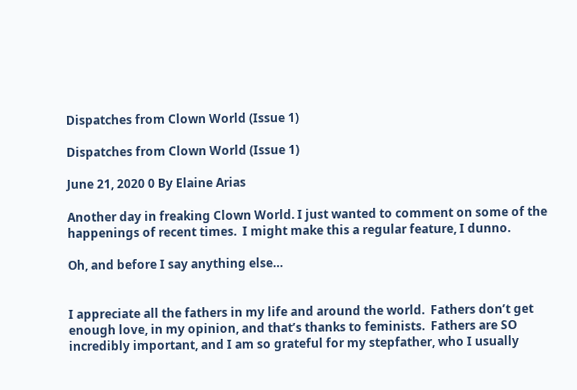Dispatches from Clown World (Issue 1)

Dispatches from Clown World (Issue 1)

June 21, 2020 0 By Elaine Arias

Another day in freaking Clown World. I just wanted to comment on some of the happenings of recent times.  I might make this a regular feature, I dunno.

Oh, and before I say anything else…


I appreciate all the fathers in my life and around the world.  Fathers don’t get enough love, in my opinion, and that’s thanks to feminists.  Fathers are SO incredibly important, and I am so grateful for my stepfather, who I usually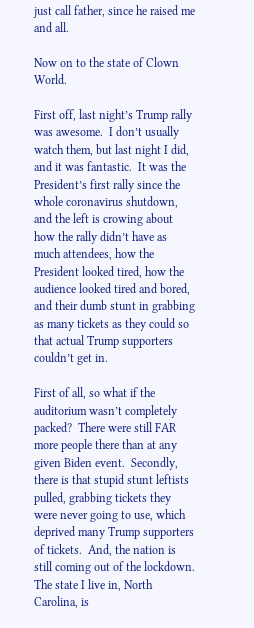just call father, since he raised me and all.

Now on to the state of Clown World.

First off, last night’s Trump rally was awesome.  I don’t usually watch them, but last night I did, and it was fantastic.  It was the President’s first rally since the whole coronavirus shutdown, and the left is crowing about how the rally didn’t have as much attendees, how the President looked tired, how the audience looked tired and bored, and their dumb stunt in grabbing as many tickets as they could so that actual Trump supporters couldn’t get in.

First of all, so what if the auditorium wasn’t completely packed?  There were still FAR more people there than at any given Biden event.  Secondly, there is that stupid stunt leftists pulled, grabbing tickets they were never going to use, which deprived many Trump supporters of tickets.  And, the nation is still coming out of the lockdown.  The state I live in, North Carolina, is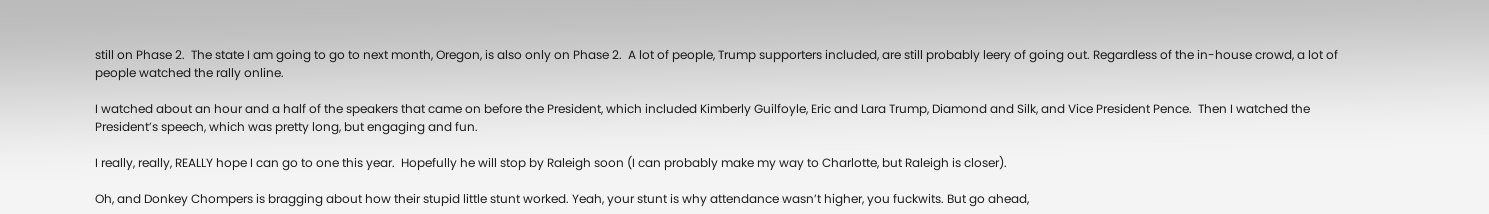still on Phase 2.  The state I am going to go to next month, Oregon, is also only on Phase 2.  A lot of people, Trump supporters included, are still probably leery of going out. Regardless of the in-house crowd, a lot of people watched the rally online.

I watched about an hour and a half of the speakers that came on before the President, which included Kimberly Guilfoyle, Eric and Lara Trump, Diamond and Silk, and Vice President Pence.  Then I watched the President’s speech, which was pretty long, but engaging and fun.

I really, really, REALLY hope I can go to one this year.  Hopefully he will stop by Raleigh soon (I can probably make my way to Charlotte, but Raleigh is closer).

Oh, and Donkey Chompers is bragging about how their stupid little stunt worked. Yeah, your stunt is why attendance wasn’t higher, you fuckwits. But go ahead,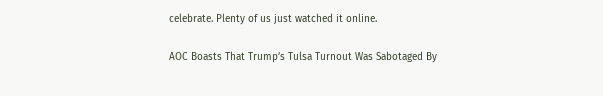celebrate. Plenty of us just watched it online.

AOC Boasts That Trump’s Tulsa Turnout Was Sabotaged By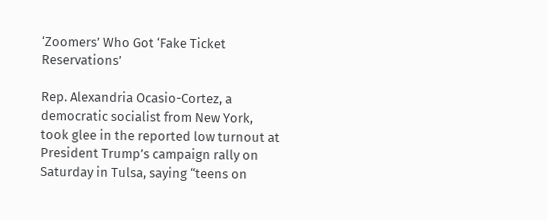‘Zoomers’ Who Got ‘Fake Ticket Reservations’

Rep. Alexandria Ocasio-Cortez, a democratic socialist from New York, took glee in the reported low turnout at President Trump’s campaign rally on Saturday in Tulsa, saying “teens on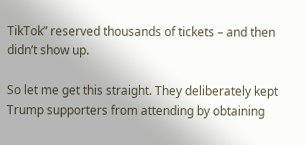TikTok” reserved thousands of tickets – and then didn’t show up.

So let me get this straight. They deliberately kept Trump supporters from attending by obtaining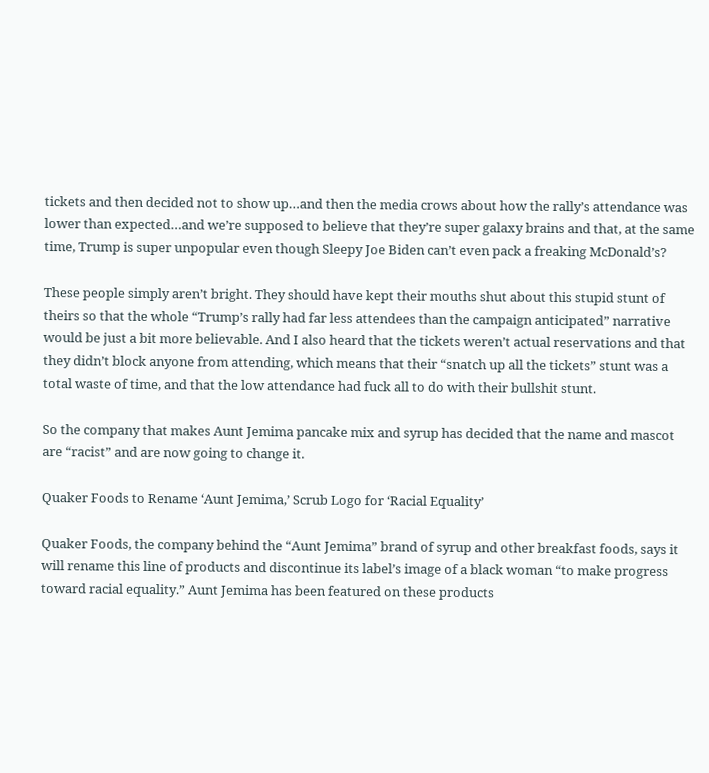tickets and then decided not to show up…and then the media crows about how the rally’s attendance was lower than expected…and we’re supposed to believe that they’re super galaxy brains and that, at the same time, Trump is super unpopular even though Sleepy Joe Biden can’t even pack a freaking McDonald’s?

These people simply aren’t bright. They should have kept their mouths shut about this stupid stunt of theirs so that the whole “Trump’s rally had far less attendees than the campaign anticipated” narrative would be just a bit more believable. And I also heard that the tickets weren’t actual reservations and that they didn’t block anyone from attending, which means that their “snatch up all the tickets” stunt was a total waste of time, and that the low attendance had fuck all to do with their bullshit stunt.

So the company that makes Aunt Jemima pancake mix and syrup has decided that the name and mascot are “racist” and are now going to change it.

Quaker Foods to Rename ‘Aunt Jemima,’ Scrub Logo for ‘Racial Equality’

Quaker Foods, the company behind the “Aunt Jemima” brand of syrup and other breakfast foods, says it will rename this line of products and discontinue its label’s image of a black woman “to make progress toward racial equality.” Aunt Jemima has been featured on these products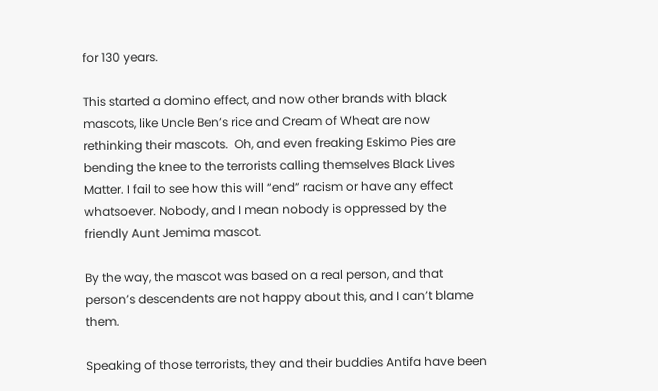for 130 years.

This started a domino effect, and now other brands with black mascots, like Uncle Ben’s rice and Cream of Wheat are now rethinking their mascots.  Oh, and even freaking Eskimo Pies are bending the knee to the terrorists calling themselves Black Lives Matter. I fail to see how this will “end” racism or have any effect whatsoever. Nobody, and I mean nobody is oppressed by the friendly Aunt Jemima mascot.

By the way, the mascot was based on a real person, and that person’s descendents are not happy about this, and I can’t blame them.

Speaking of those terrorists, they and their buddies Antifa have been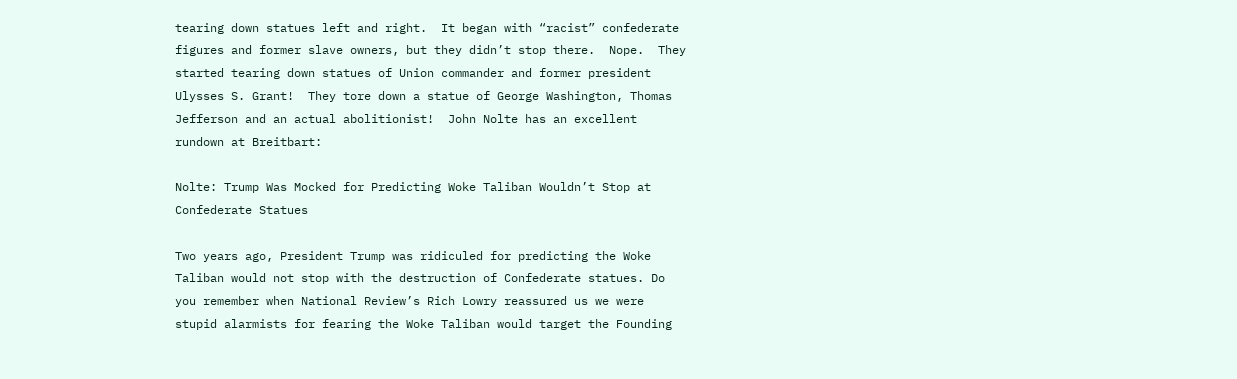tearing down statues left and right.  It began with “racist” confederate figures and former slave owners, but they didn’t stop there.  Nope.  They started tearing down statues of Union commander and former president Ulysses S. Grant!  They tore down a statue of George Washington, Thomas Jefferson and an actual abolitionist!  John Nolte has an excellent rundown at Breitbart:

Nolte: Trump Was Mocked for Predicting Woke Taliban Wouldn’t Stop at Confederate Statues

Two years ago, President Trump was ridiculed for predicting the Woke Taliban would not stop with the destruction of Confederate statues. Do you remember when National Review’s Rich Lowry reassured us we were stupid alarmists for fearing the Woke Taliban would target the Founding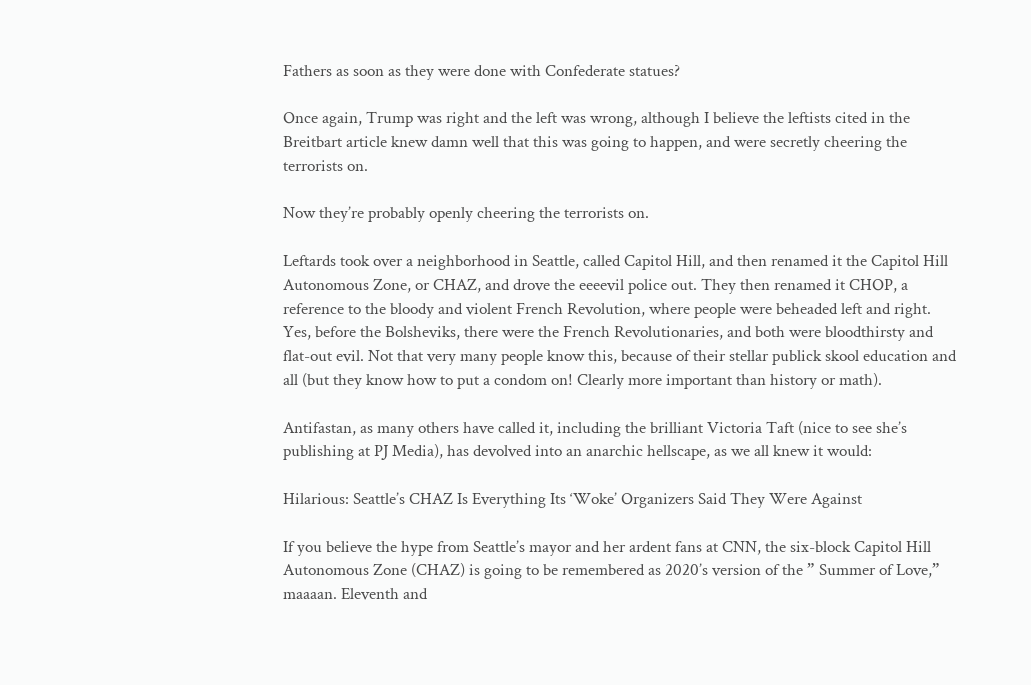Fathers as soon as they were done with Confederate statues?

Once again, Trump was right and the left was wrong, although I believe the leftists cited in the Breitbart article knew damn well that this was going to happen, and were secretly cheering the terrorists on.

Now they’re probably openly cheering the terrorists on.

Leftards took over a neighborhood in Seattle, called Capitol Hill, and then renamed it the Capitol Hill Autonomous Zone, or CHAZ, and drove the eeeevil police out. They then renamed it CHOP, a reference to the bloody and violent French Revolution, where people were beheaded left and right. Yes, before the Bolsheviks, there were the French Revolutionaries, and both were bloodthirsty and flat-out evil. Not that very many people know this, because of their stellar publick skool education and all (but they know how to put a condom on! Clearly more important than history or math).

Antifastan, as many others have called it, including the brilliant Victoria Taft (nice to see she’s publishing at PJ Media), has devolved into an anarchic hellscape, as we all knew it would:

Hilarious: Seattle’s CHAZ Is Everything Its ‘Woke’ Organizers Said They Were Against

If you believe the hype from Seattle’s mayor and her ardent fans at CNN, the six-block Capitol Hill Autonomous Zone (CHAZ) is going to be remembered as 2020’s version of the ” Summer of Love,” maaaan. Eleventh and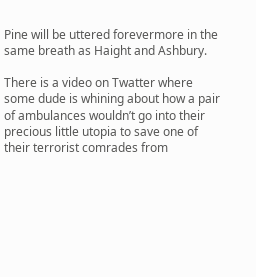Pine will be uttered forevermore in the same breath as Haight and Ashbury.

There is a video on Twatter where some dude is whining about how a pair of ambulances wouldn’t go into their precious little utopia to save one of their terrorist comrades from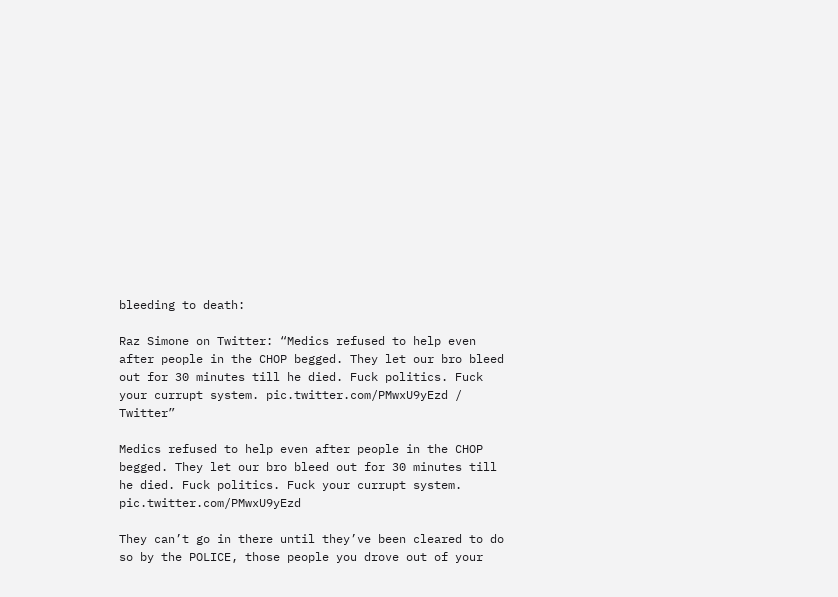bleeding to death:

Raz Simone on Twitter: “Medics refused to help even after people in the CHOP begged. They let our bro bleed out for 30 minutes till he died. Fuck politics. Fuck your currupt system. pic.twitter.com/PMwxU9yEzd / Twitter”

Medics refused to help even after people in the CHOP begged. They let our bro bleed out for 30 minutes till he died. Fuck politics. Fuck your currupt system. pic.twitter.com/PMwxU9yEzd

They can’t go in there until they’ve been cleared to do so by the POLICE, those people you drove out of your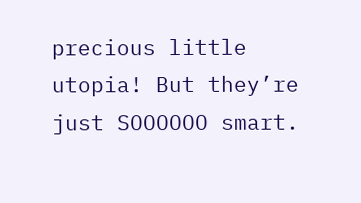precious little utopia! But they’re just SOOOOOO smart.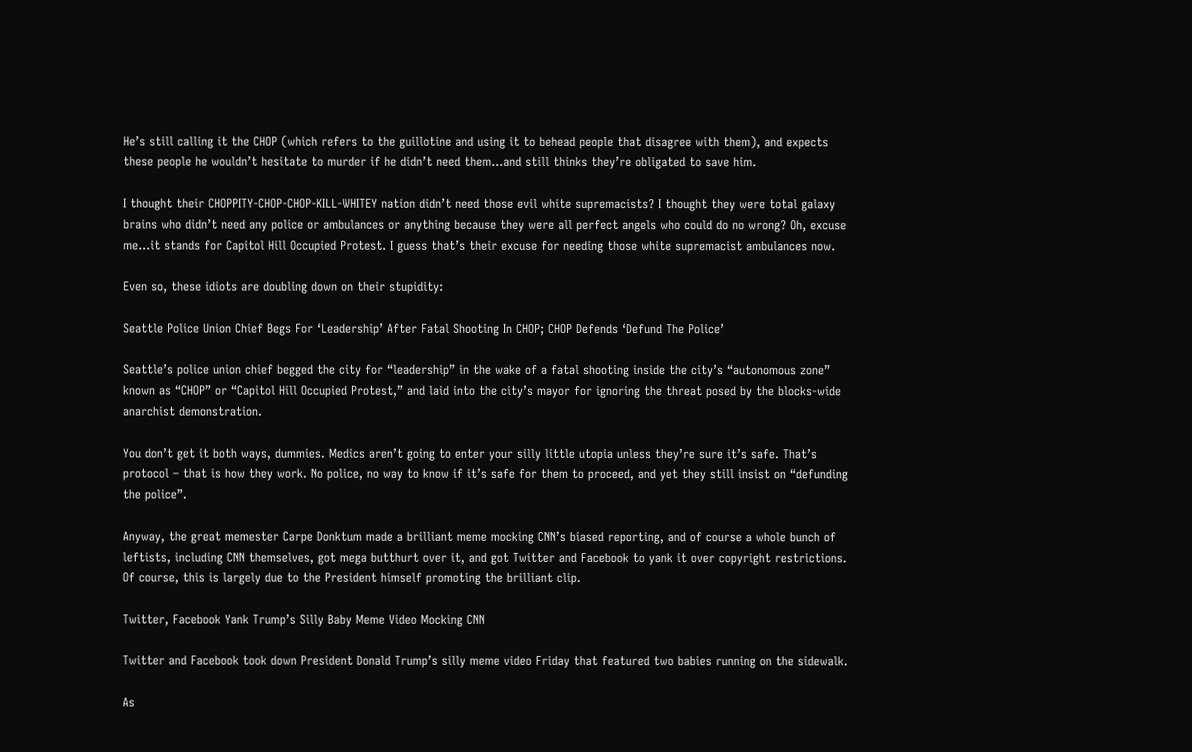He’s still calling it the CHOP (which refers to the guillotine and using it to behead people that disagree with them), and expects these people he wouldn’t hesitate to murder if he didn’t need them…and still thinks they’re obligated to save him.

I thought their CHOPPITY-CHOP-CHOP-KILL-WHITEY nation didn’t need those evil white supremacists? I thought they were total galaxy brains who didn’t need any police or ambulances or anything because they were all perfect angels who could do no wrong? Oh, excuse me…it stands for Capitol Hill Occupied Protest. I guess that’s their excuse for needing those white supremacist ambulances now.

Even so, these idiots are doubling down on their stupidity:

Seattle Police Union Chief Begs For ‘Leadership’ After Fatal Shooting In CHOP; CHOP Defends ‘Defund The Police’

Seattle’s police union chief begged the city for “leadership” in the wake of a fatal shooting inside the city’s “autonomous zone” known as “CHOP” or “Capitol Hill Occupied Protest,” and laid into the city’s mayor for ignoring the threat posed by the blocks-wide anarchist demonstration.

You don’t get it both ways, dummies. Medics aren’t going to enter your silly little utopia unless they’re sure it’s safe. That’s protocol – that is how they work. No police, no way to know if it’s safe for them to proceed, and yet they still insist on “defunding the police”.

Anyway, the great memester Carpe Donktum made a brilliant meme mocking CNN’s biased reporting, and of course a whole bunch of leftists, including CNN themselves, got mega butthurt over it, and got Twitter and Facebook to yank it over copyright restrictions. Of course, this is largely due to the President himself promoting the brilliant clip.

Twitter, Facebook Yank Trump’s Silly Baby Meme Video Mocking CNN

Twitter and Facebook took down President Donald Trump’s silly meme video Friday that featured two babies running on the sidewalk.

As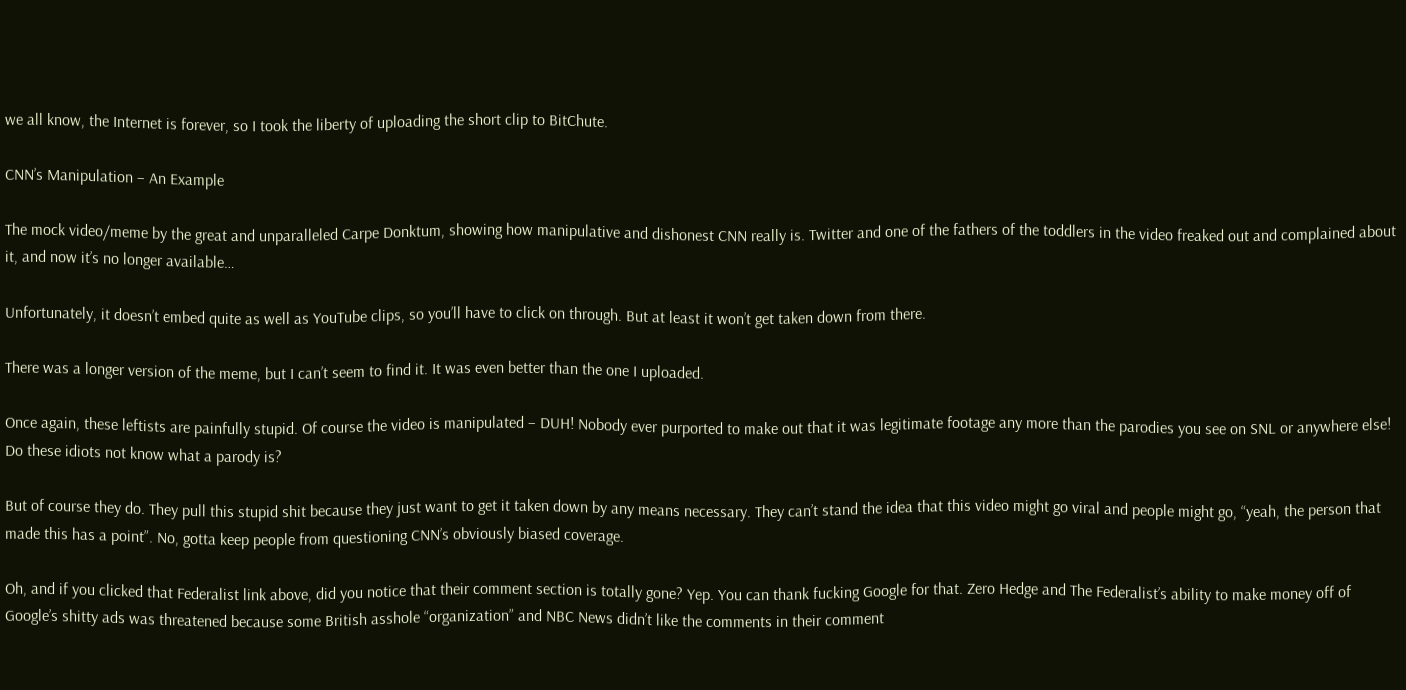we all know, the Internet is forever, so I took the liberty of uploading the short clip to BitChute.

CNN’s Manipulation – An Example

The mock video/meme by the great and unparalleled Carpe Donktum, showing how manipulative and dishonest CNN really is. Twitter and one of the fathers of the toddlers in the video freaked out and complained about it, and now it’s no longer available…

Unfortunately, it doesn’t embed quite as well as YouTube clips, so you’ll have to click on through. But at least it won’t get taken down from there.

There was a longer version of the meme, but I can’t seem to find it. It was even better than the one I uploaded.

Once again, these leftists are painfully stupid. Of course the video is manipulated – DUH! Nobody ever purported to make out that it was legitimate footage any more than the parodies you see on SNL or anywhere else! Do these idiots not know what a parody is?

But of course they do. They pull this stupid shit because they just want to get it taken down by any means necessary. They can’t stand the idea that this video might go viral and people might go, “yeah, the person that made this has a point”. No, gotta keep people from questioning CNN’s obviously biased coverage.

Oh, and if you clicked that Federalist link above, did you notice that their comment section is totally gone? Yep. You can thank fucking Google for that. Zero Hedge and The Federalist’s ability to make money off of Google’s shitty ads was threatened because some British asshole “organization” and NBC News didn’t like the comments in their comment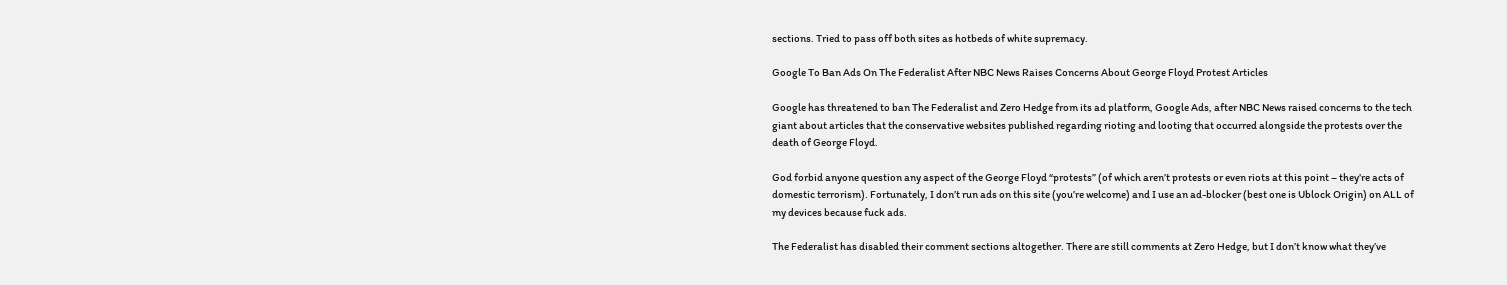sections. Tried to pass off both sites as hotbeds of white supremacy.

Google To Ban Ads On The Federalist After NBC News Raises Concerns About George Floyd Protest Articles

Google has threatened to ban The Federalist and Zero Hedge from its ad platform, Google Ads, after NBC News raised concerns to the tech giant about articles that the conservative websites published regarding rioting and looting that occurred alongside the protests over the death of George Floyd.

God forbid anyone question any aspect of the George Floyd “protests” (of which aren’t protests or even riots at this point – they’re acts of domestic terrorism). Fortunately, I don’t run ads on this site (you’re welcome) and I use an ad-blocker (best one is Ublock Origin) on ALL of my devices because fuck ads.

The Federalist has disabled their comment sections altogether. There are still comments at Zero Hedge, but I don’t know what they’ve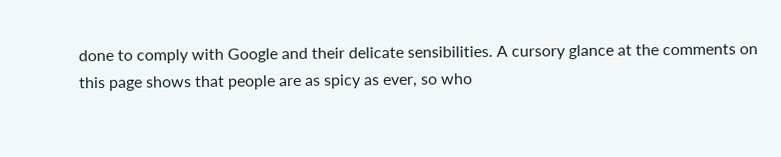done to comply with Google and their delicate sensibilities. A cursory glance at the comments on this page shows that people are as spicy as ever, so who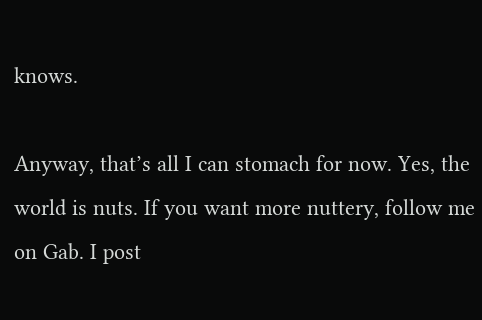knows.

Anyway, that’s all I can stomach for now. Yes, the world is nuts. If you want more nuttery, follow me on Gab. I post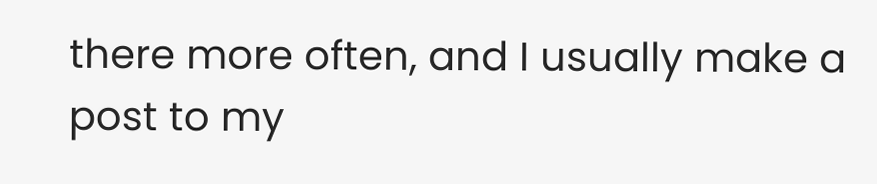there more often, and I usually make a post to my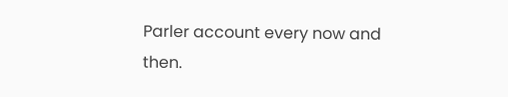Parler account every now and then.